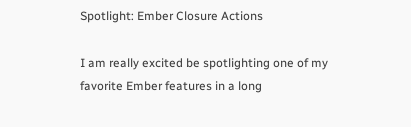Spotlight: Ember Closure Actions

I am really excited be spotlighting one of my favorite Ember features in a long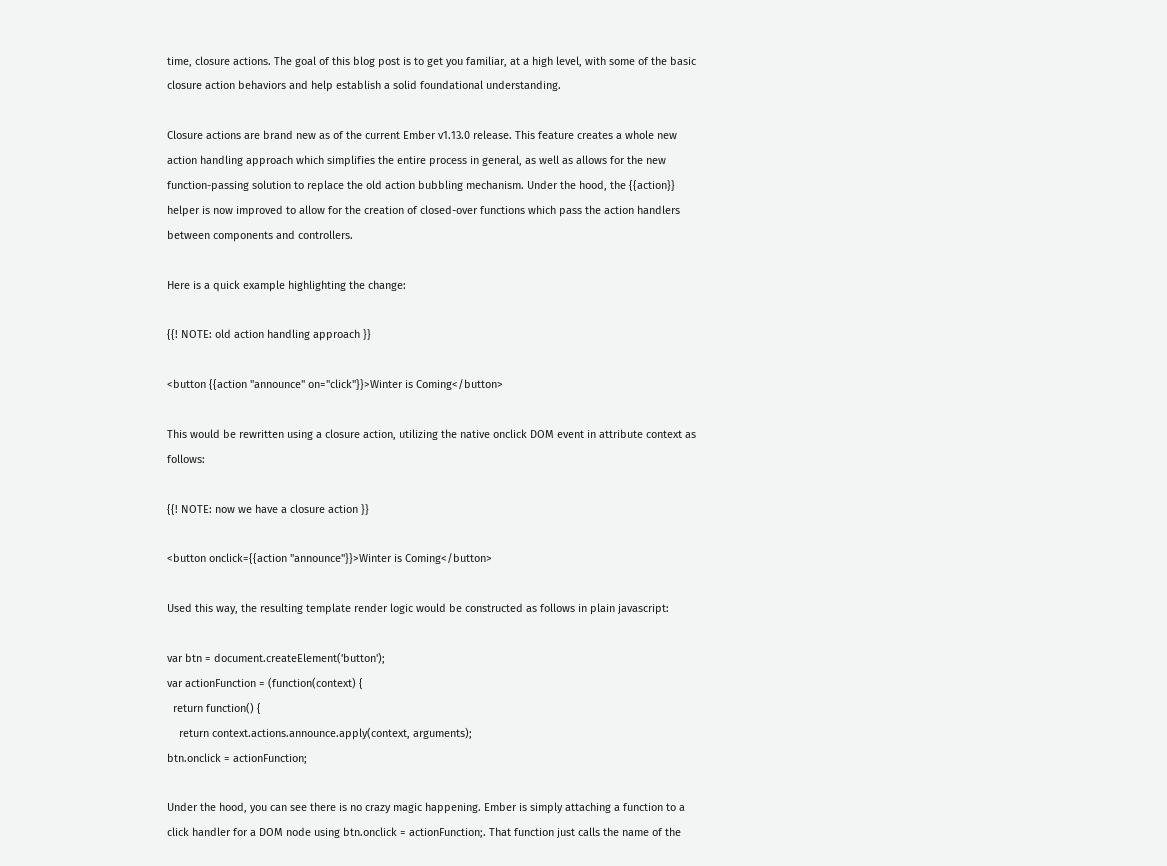time, closure actions. The goal of this blog post is to get you familiar, at a high level, with some of the basic closure action behaviors and help establish a solid foundational understanding.

Closure actions are brand new as of the current Ember v1.13.0 release. This feature creates a whole new action handling approach which simplifies the entire process in general, as well as allows for the new function-passing solution to replace the old action bubbling mechanism. Under the hood, the {{action}} helper is now improved to allow for the creation of closed-over functions which pass the action handlers between components and controllers.

Here is a quick example highlighting the change:

{{! NOTE: old action handling approach }}

<button {{action "announce" on="click"}}>Winter is Coming</button>

This would be rewritten using a closure action, utilizing the native onclick DOM event in attribute context as follows:

{{! NOTE: now we have a closure action }}

<button onclick={{action "announce"}}>Winter is Coming</button>

Used this way, the resulting template render logic would be constructed as follows in plain javascript:

var btn = document.createElement('button');
var actionFunction = (function(context) {
  return function() {
    return context.actions.announce.apply(context, arguments);
btn.onclick = actionFunction;

Under the hood, you can see there is no crazy magic happening. Ember is simply attaching a function to a click handler for a DOM node using btn.onclick = actionFunction;. That function just calls the name of the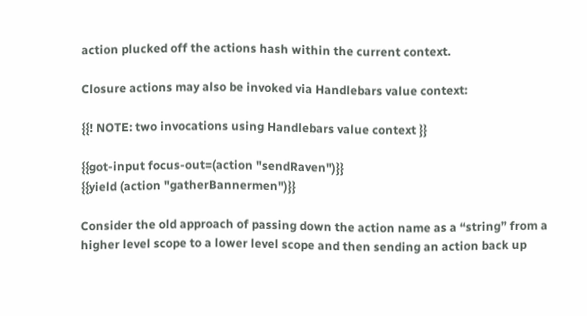action plucked off the actions hash within the current context.

Closure actions may also be invoked via Handlebars value context:

{{! NOTE: two invocations using Handlebars value context }}

{{got-input focus-out=(action "sendRaven")}}
{{yield (action "gatherBannermen")}}

Consider the old approach of passing down the action name as a “string” from a higher level scope to a lower level scope and then sending an action back up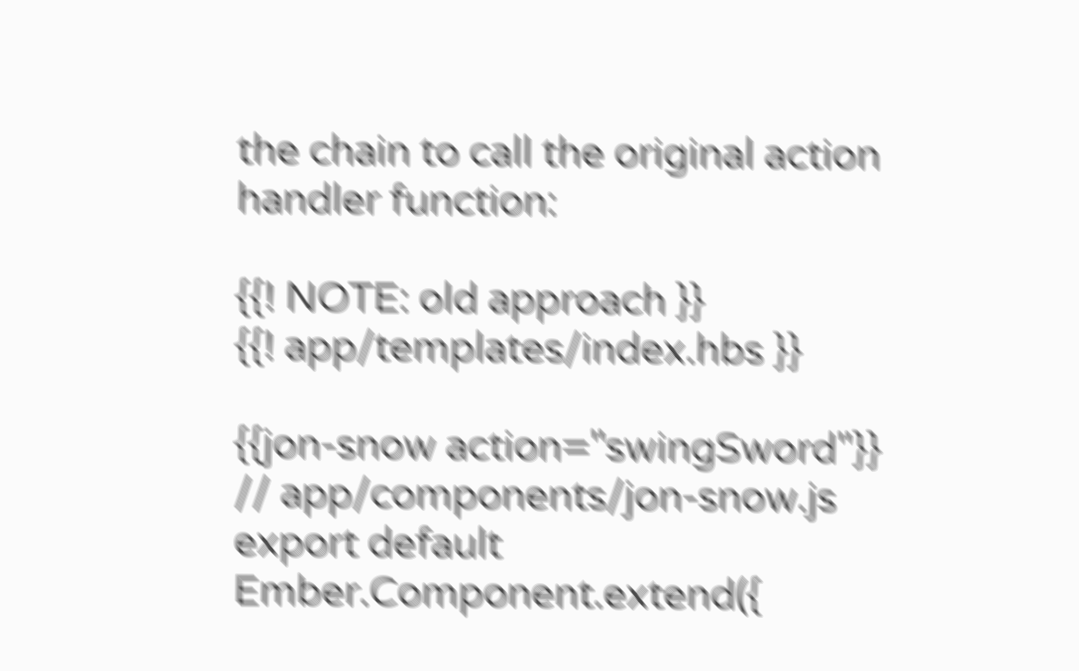the chain to call the original action handler function:

{{! NOTE: old approach }}
{{! app/templates/index.hbs }}

{{jon-snow action="swingSword"}}
// app/components/jon-snow.js
export default Ember.Component.extend({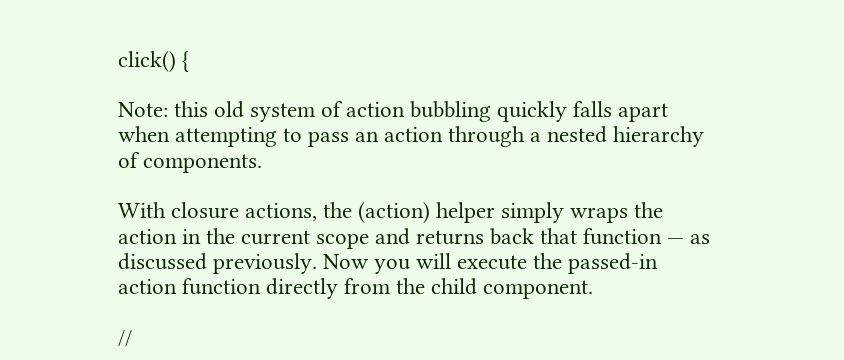click() {

Note: this old system of action bubbling quickly falls apart when attempting to pass an action through a nested hierarchy of components.

With closure actions, the (action) helper simply wraps the action in the current scope and returns back that function — as discussed previously. Now you will execute the passed-in action function directly from the child component.

//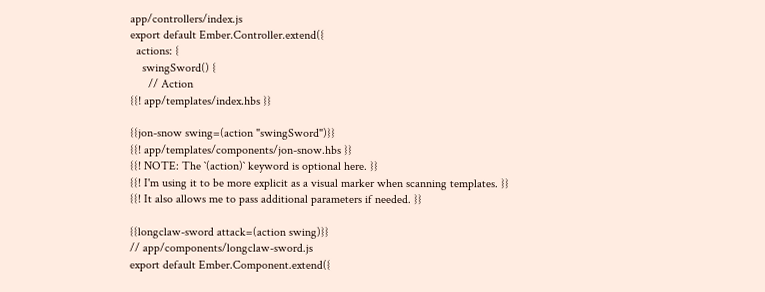app/controllers/index.js
export default Ember.Controller.extend({
  actions: {
    swingSword() {
      // Action
{{! app/templates/index.hbs }}

{{jon-snow swing=(action "swingSword")}}
{{! app/templates/components/jon-snow.hbs }}
{{! NOTE: The `(action)` keyword is optional here. }}
{{! I'm using it to be more explicit as a visual marker when scanning templates. }}
{{! It also allows me to pass additional parameters if needed. }}

{{longclaw-sword attack=(action swing)}}
// app/components/longclaw-sword.js
export default Ember.Component.extend({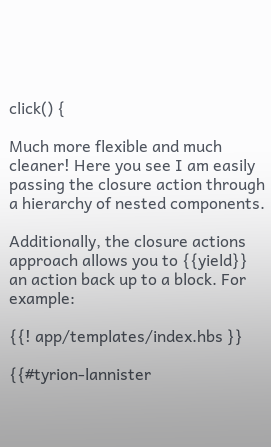click() {

Much more flexible and much cleaner! Here you see I am easily passing the closure action through a hierarchy of nested components.

Additionally, the closure actions approach allows you to {{yield}} an action back up to a block. For example:

{{! app/templates/index.hbs }}

{{#tyrion-lannister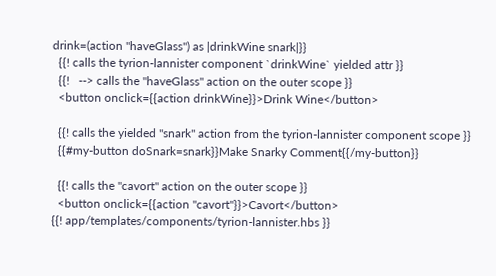drink=(action "haveGlass") as |drinkWine snark|}}
  {{! calls the tyrion-lannister component `drinkWine` yielded attr }}
  {{!   --> calls the "haveGlass" action on the outer scope }}
  <button onclick={{action drinkWine}}>Drink Wine</button>

  {{! calls the yielded "snark" action from the tyrion-lannister component scope }}
  {{#my-button doSnark=snark}}Make Snarky Comment{{/my-button}}

  {{! calls the "cavort" action on the outer scope }}
  <button onclick={{action "cavort"}}>Cavort</button>
{{! app/templates/components/tyrion-lannister.hbs }}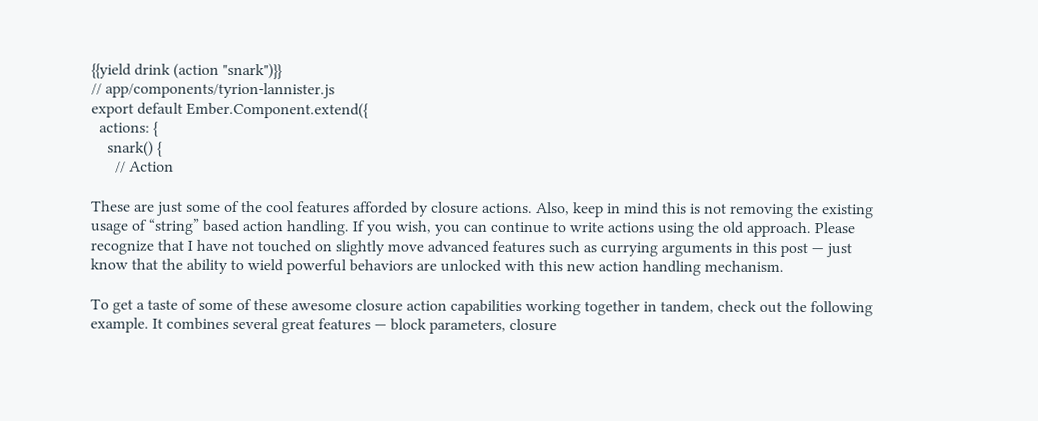{{yield drink (action "snark")}}
// app/components/tyrion-lannister.js
export default Ember.Component.extend({
  actions: {
    snark() {
      // Action

These are just some of the cool features afforded by closure actions. Also, keep in mind this is not removing the existing usage of “string” based action handling. If you wish, you can continue to write actions using the old approach. Please recognize that I have not touched on slightly move advanced features such as currying arguments in this post — just know that the ability to wield powerful behaviors are unlocked with this new action handling mechanism.

To get a taste of some of these awesome closure action capabilities working together in tandem, check out the following example. It combines several great features — block parameters, closure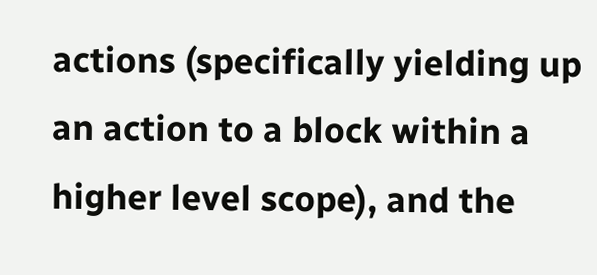actions (specifically yielding up an action to a block within a higher level scope), and the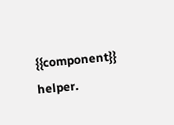{{component}} helper.